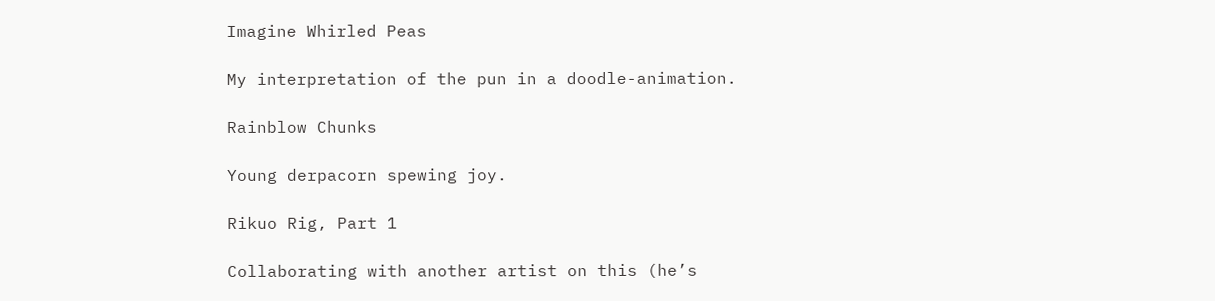Imagine Whirled Peas

My interpretation of the pun in a doodle-animation.

Rainblow Chunks

Young derpacorn spewing joy.

Rikuo Rig, Part 1

Collaborating with another artist on this (he’s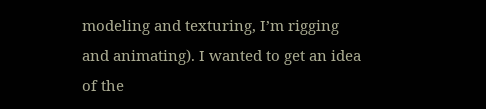modeling and texturing, I’m rigging and animating). I wanted to get an idea of the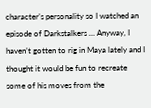character’s personality so I watched an episode of Darkstalkers … Anyway, I haven’t gotten to rig in Maya lately and I thought it would be fun to recreate some of his moves from the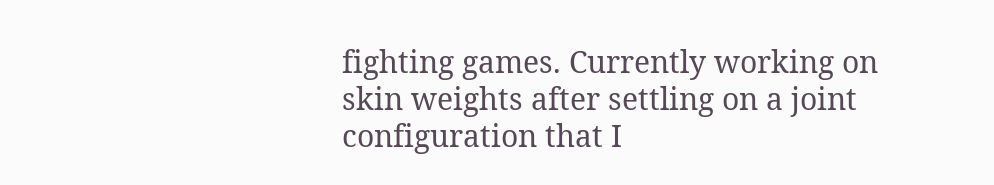fighting games. Currently working on skin weights after settling on a joint configuration that I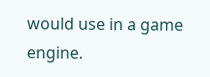would use in a game engine.